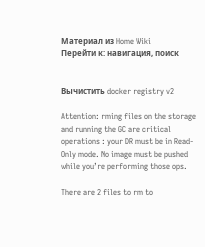Материал из Home Wiki
Перейти к: навигация, поиск


Вычистить docker registry v2

Attention: rming files on the storage and running the GC are critical operations : your DR must be in Read-Only mode. No image must be pushed while you’re performing those ops.

There are 2 files to rm to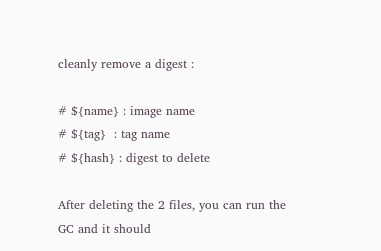cleanly remove a digest :

# ${name} : image name
# ${tag}  : tag name
# ${hash} : digest to delete

After deleting the 2 files, you can run the GC and it should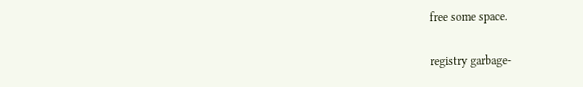free some space.

registry garbage-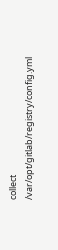collect /var/opt/gitlab/registry/config.yml